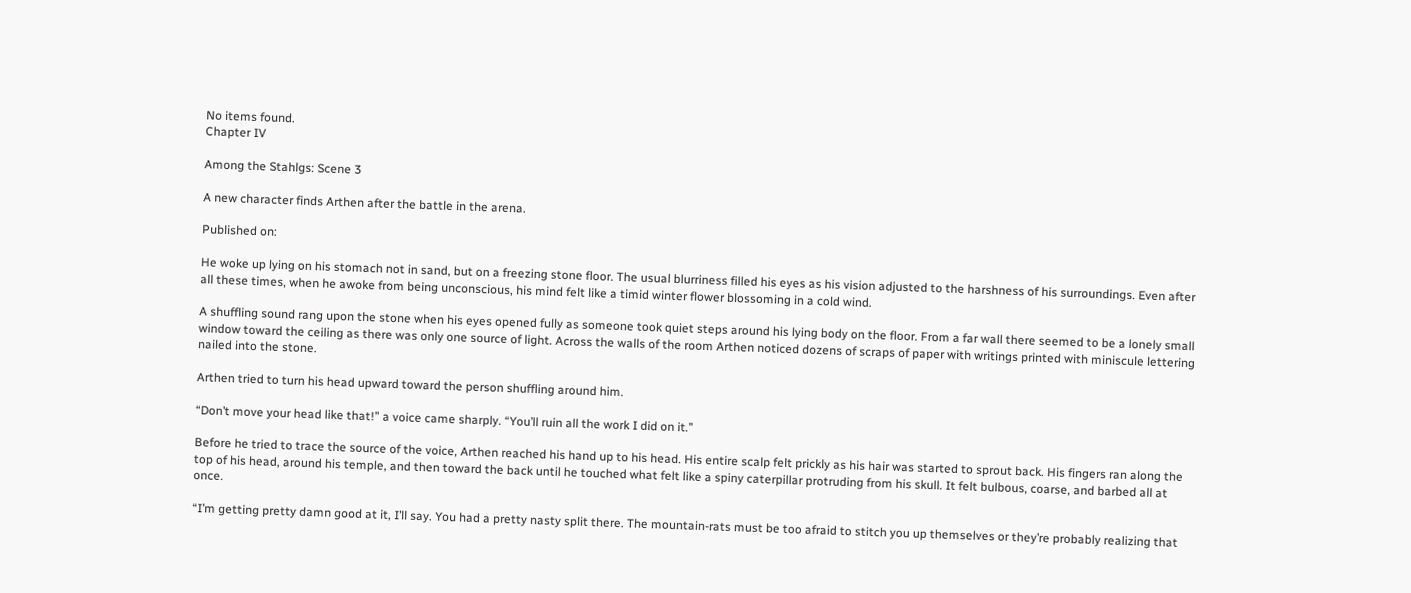No items found.
Chapter IV

Among the Stahlgs: Scene 3

A new character finds Arthen after the battle in the arena.

Published on:

He woke up lying on his stomach not in sand, but on a freezing stone floor. The usual blurriness filled his eyes as his vision adjusted to the harshness of his surroundings. Even after all these times, when he awoke from being unconscious, his mind felt like a timid winter flower blossoming in a cold wind.

A shuffling sound rang upon the stone when his eyes opened fully as someone took quiet steps around his lying body on the floor. From a far wall there seemed to be a lonely small window toward the ceiling as there was only one source of light. Across the walls of the room Arthen noticed dozens of scraps of paper with writings printed with miniscule lettering nailed into the stone.

Arthen tried to turn his head upward toward the person shuffling around him.

“Don’t move your head like that!” a voice came sharply. “You’ll ruin all the work I did on it.”

Before he tried to trace the source of the voice, Arthen reached his hand up to his head. His entire scalp felt prickly as his hair was started to sprout back. His fingers ran along the top of his head, around his temple, and then toward the back until he touched what felt like a spiny caterpillar protruding from his skull. It felt bulbous, coarse, and barbed all at once.

“I’m getting pretty damn good at it, I’ll say. You had a pretty nasty split there. The mountain-rats must be too afraid to stitch you up themselves or they’re probably realizing that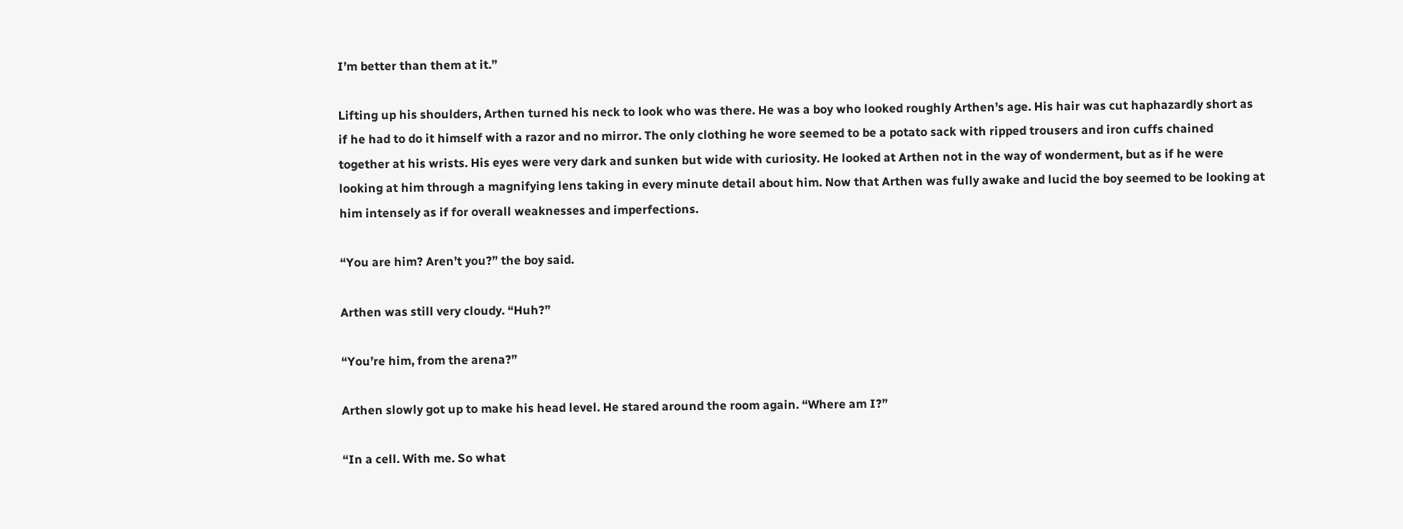I’m better than them at it.”

Lifting up his shoulders, Arthen turned his neck to look who was there. He was a boy who looked roughly Arthen’s age. His hair was cut haphazardly short as if he had to do it himself with a razor and no mirror. The only clothing he wore seemed to be a potato sack with ripped trousers and iron cuffs chained together at his wrists. His eyes were very dark and sunken but wide with curiosity. He looked at Arthen not in the way of wonderment, but as if he were looking at him through a magnifying lens taking in every minute detail about him. Now that Arthen was fully awake and lucid the boy seemed to be looking at him intensely as if for overall weaknesses and imperfections.

“You are him? Aren’t you?” the boy said.

Arthen was still very cloudy. “Huh?”

“You’re him, from the arena?”

Arthen slowly got up to make his head level. He stared around the room again. “Where am I?”

“In a cell. With me. So what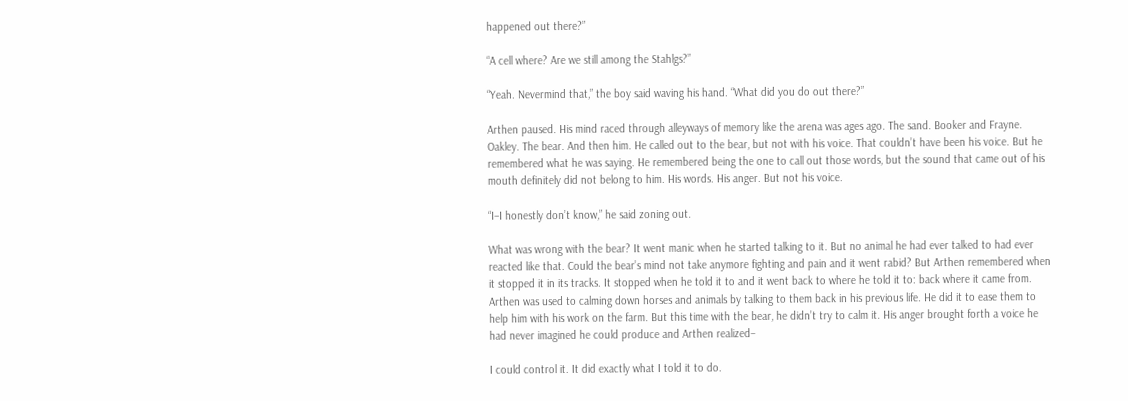happened out there?”

“A cell where? Are we still among the Stahlgs?”

“Yeah. Nevermind that,” the boy said waving his hand. “What did you do out there?”

Arthen paused. His mind raced through alleyways of memory like the arena was ages ago. The sand. Booker and Frayne. Oakley. The bear. And then him. He called out to the bear, but not with his voice. That couldn’t have been his voice. But he remembered what he was saying. He remembered being the one to call out those words, but the sound that came out of his mouth definitely did not belong to him. His words. His anger. But not his voice.

“I–I honestly don’t know,” he said zoning out.

What was wrong with the bear? It went manic when he started talking to it. But no animal he had ever talked to had ever reacted like that. Could the bear’s mind not take anymore fighting and pain and it went rabid? But Arthen remembered when it stopped it in its tracks. It stopped when he told it to and it went back to where he told it to: back where it came from. Arthen was used to calming down horses and animals by talking to them back in his previous life. He did it to ease them to help him with his work on the farm. But this time with the bear, he didn’t try to calm it. His anger brought forth a voice he had never imagined he could produce and Arthen realized–

I could control it. It did exactly what I told it to do.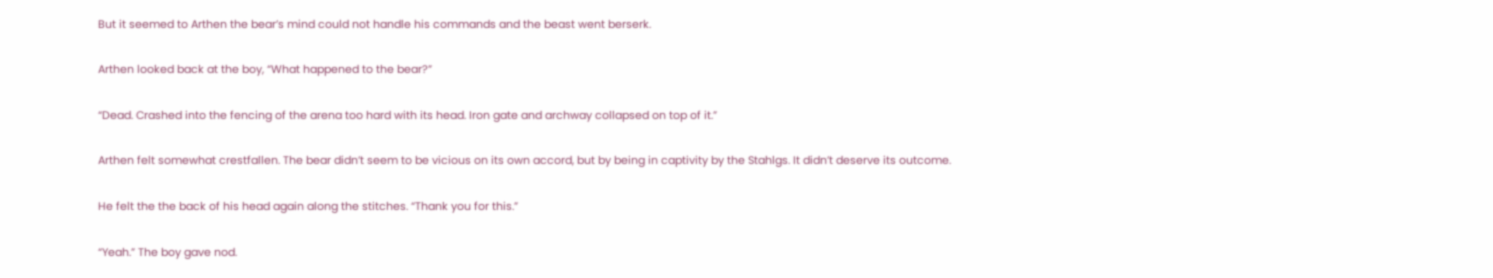But it seemed to Arthen the bear’s mind could not handle his commands and the beast went berserk.

Arthen looked back at the boy, “What happened to the bear?”

“Dead. Crashed into the fencing of the arena too hard with its head. Iron gate and archway collapsed on top of it.”

Arthen felt somewhat crestfallen. The bear didn’t seem to be vicious on its own accord, but by being in captivity by the Stahlgs. It didn’t deserve its outcome.

He felt the the back of his head again along the stitches. “Thank you for this.”

“Yeah.” The boy gave nod.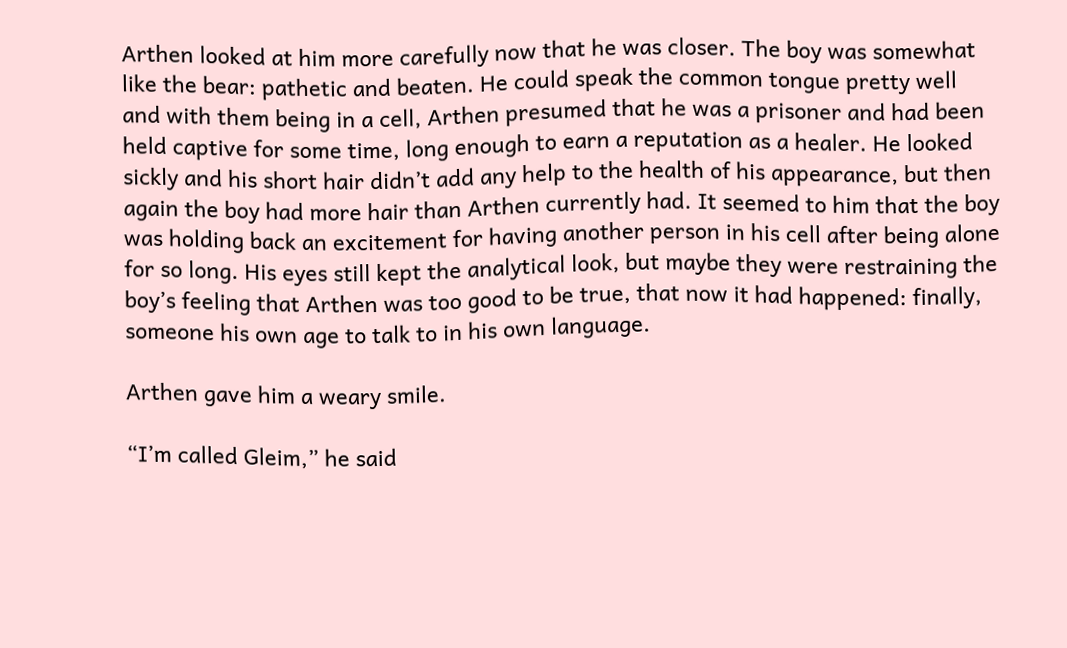Arthen looked at him more carefully now that he was closer. The boy was somewhat like the bear: pathetic and beaten. He could speak the common tongue pretty well and with them being in a cell, Arthen presumed that he was a prisoner and had been held captive for some time, long enough to earn a reputation as a healer. He looked sickly and his short hair didn’t add any help to the health of his appearance, but then again the boy had more hair than Arthen currently had. It seemed to him that the boy was holding back an excitement for having another person in his cell after being alone for so long. His eyes still kept the analytical look, but maybe they were restraining the boy’s feeling that Arthen was too good to be true, that now it had happened: finally, someone his own age to talk to in his own language.

Arthen gave him a weary smile.

“I’m called Gleim,” he said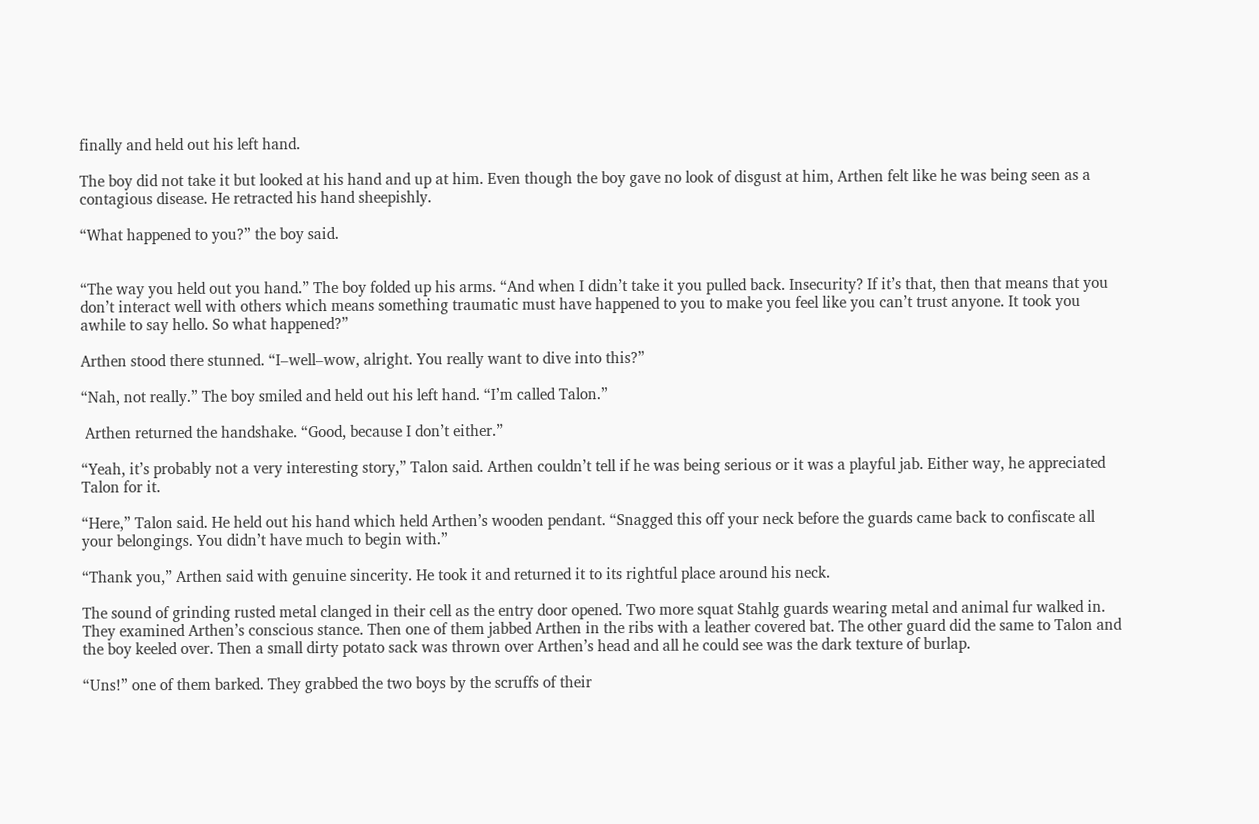finally and held out his left hand.

The boy did not take it but looked at his hand and up at him. Even though the boy gave no look of disgust at him, Arthen felt like he was being seen as a contagious disease. He retracted his hand sheepishly.

“What happened to you?” the boy said.


“The way you held out you hand.” The boy folded up his arms. “And when I didn’t take it you pulled back. Insecurity? If it’s that, then that means that you don’t interact well with others which means something traumatic must have happened to you to make you feel like you can’t trust anyone. It took you awhile to say hello. So what happened?”

Arthen stood there stunned. “I–well–wow, alright. You really want to dive into this?”

“Nah, not really.” The boy smiled and held out his left hand. “I’m called Talon.”

 Arthen returned the handshake. “Good, because I don’t either.”

“Yeah, it’s probably not a very interesting story,” Talon said. Arthen couldn’t tell if he was being serious or it was a playful jab. Either way, he appreciated Talon for it.

“Here,” Talon said. He held out his hand which held Arthen’s wooden pendant. “Snagged this off your neck before the guards came back to confiscate all your belongings. You didn’t have much to begin with.”

“Thank you,” Arthen said with genuine sincerity. He took it and returned it to its rightful place around his neck.

The sound of grinding rusted metal clanged in their cell as the entry door opened. Two more squat Stahlg guards wearing metal and animal fur walked in. They examined Arthen’s conscious stance. Then one of them jabbed Arthen in the ribs with a leather covered bat. The other guard did the same to Talon and the boy keeled over. Then a small dirty potato sack was thrown over Arthen’s head and all he could see was the dark texture of burlap.

“Uns!” one of them barked. They grabbed the two boys by the scruffs of their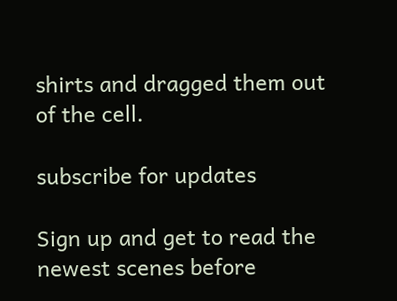shirts and dragged them out of the cell.

subscribe for updates

Sign up and get to read the newest scenes before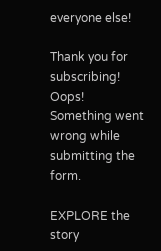everyone else!

Thank you for subscribing!
Oops! Something went wrong while submitting the form.

EXPLORE the story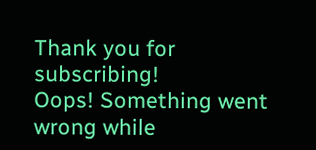Thank you for subscribing!
Oops! Something went wrong while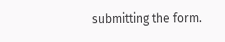submitting the form.